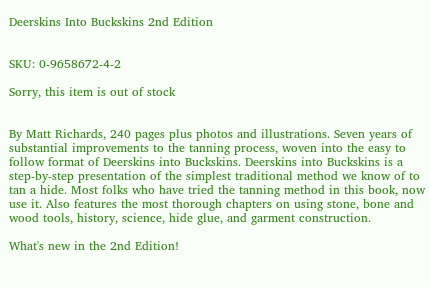Deerskins Into Buckskins 2nd Edition


SKU: 0-9658672-4-2

Sorry, this item is out of stock


By Matt Richards, 240 pages plus photos and illustrations. Seven years of substantial improvements to the tanning process, woven into the easy to follow format of Deerskins into Buckskins. Deerskins into Buckskins is a step-by-step presentation of the simplest traditional method we know of to tan a hide. Most folks who have tried the tanning method in this book, now use it. Also features the most thorough chapters on using stone, bone and wood tools, history, science, hide glue, and garment construction.

What's new in the 2nd Edition!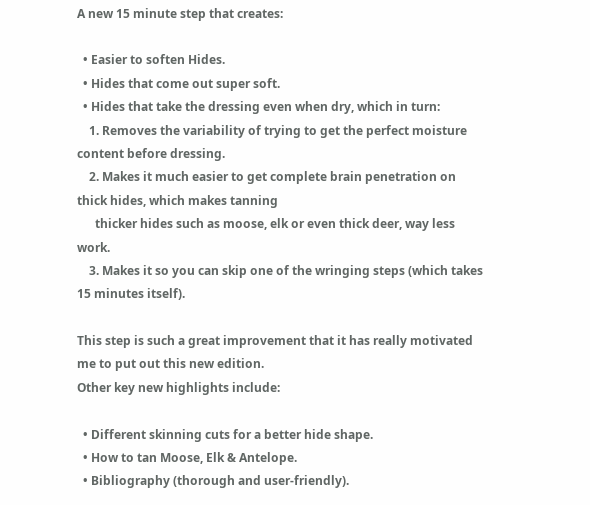A new 15 minute step that creates:

  • Easier to soften Hides.
  • Hides that come out super soft.
  • Hides that take the dressing even when dry, which in turn:
    1. Removes the variability of trying to get the perfect moisture content before dressing.
    2. Makes it much easier to get complete brain penetration on thick hides, which makes tanning
      thicker hides such as moose, elk or even thick deer, way less work.
    3. Makes it so you can skip one of the wringing steps (which takes 15 minutes itself).

This step is such a great improvement that it has really motivated me to put out this new edition.
Other key new highlights include:

  • Different skinning cuts for a better hide shape.
  • How to tan Moose, Elk & Antelope.
  • Bibliography (thorough and user-friendly).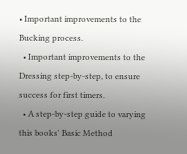• Important improvements to the Bucking process.
  • Important improvements to the Dressing step-by-step, to ensure success for first timers.
  • A step-by-step guide to varying this books' Basic Method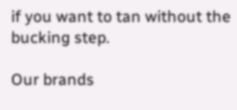if you want to tan without the bucking step.

Our brands